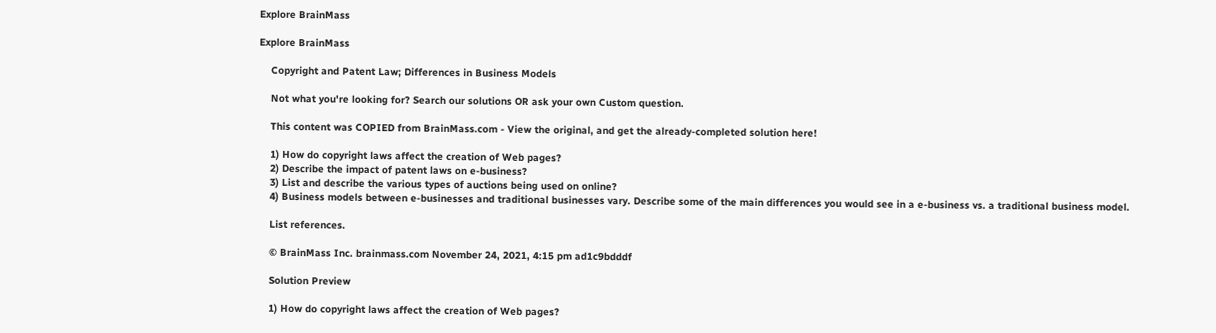Explore BrainMass

Explore BrainMass

    Copyright and Patent Law; Differences in Business Models

    Not what you're looking for? Search our solutions OR ask your own Custom question.

    This content was COPIED from BrainMass.com - View the original, and get the already-completed solution here!

    1) How do copyright laws affect the creation of Web pages?
    2) Describe the impact of patent laws on e-business?
    3) List and describe the various types of auctions being used on online?
    4) Business models between e-businesses and traditional businesses vary. Describe some of the main differences you would see in a e-business vs. a traditional business model.

    List references.

    © BrainMass Inc. brainmass.com November 24, 2021, 4:15 pm ad1c9bdddf

    Solution Preview

    1) How do copyright laws affect the creation of Web pages?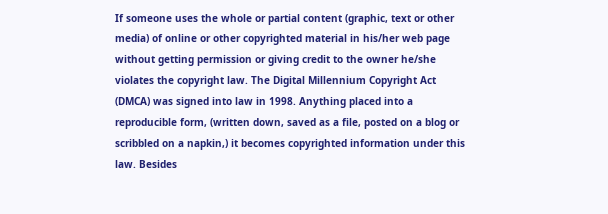If someone uses the whole or partial content (graphic, text or other media) of online or other copyrighted material in his/her web page without getting permission or giving credit to the owner he/she violates the copyright law. The Digital Millennium Copyright Act (DMCA) was signed into law in 1998. Anything placed into a reproducible form, (written down, saved as a file, posted on a blog or scribbled on a napkin,) it becomes copyrighted information under this law. Besides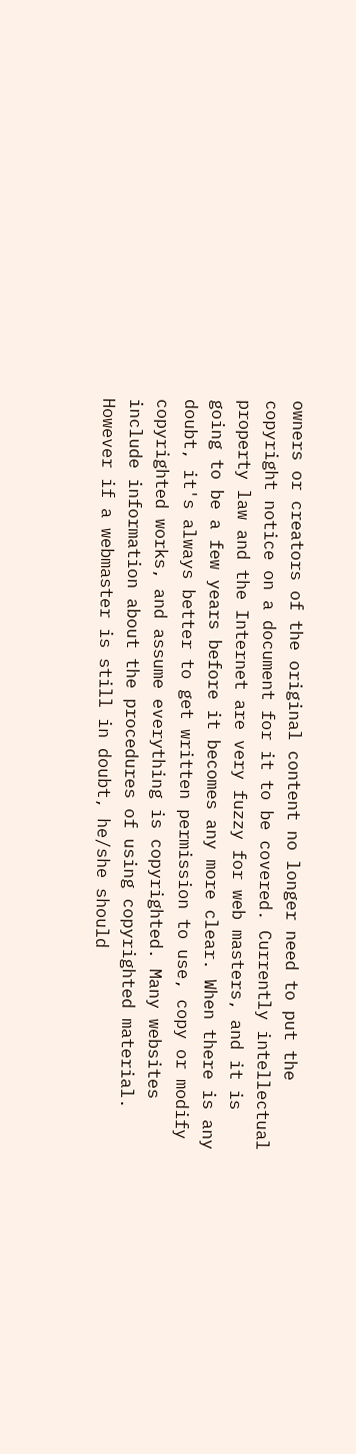owners or creators of the original content no longer need to put the copyright notice on a document for it to be covered. Currently intellectual property law and the Internet are very fuzzy for web masters, and it is going to be a few years before it becomes any more clear. When there is any doubt, it's always better to get written permission to use, copy or modify copyrighted works, and assume everything is copyrighted. Many websites include information about the procedures of using copyrighted material. However if a webmaster is still in doubt, he/she should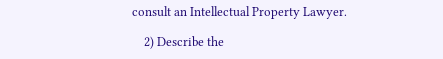consult an Intellectual Property Lawyer.

    2) Describe the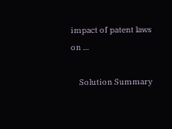impact of patent laws on ...

    Solution Summary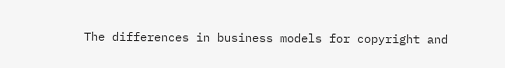The differences in business models for copyright and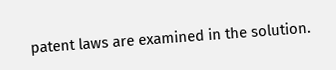patent laws are examined in the solution.